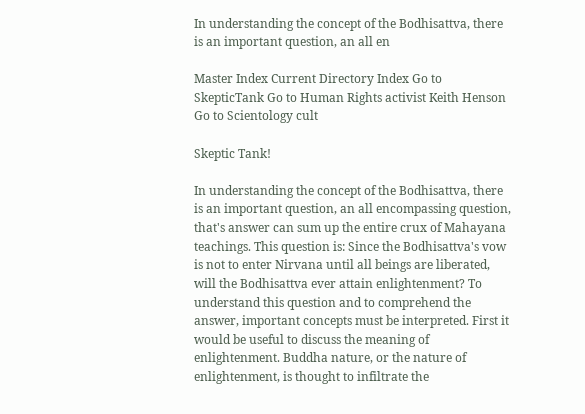In understanding the concept of the Bodhisattva, there is an important question, an all en

Master Index Current Directory Index Go to SkepticTank Go to Human Rights activist Keith Henson Go to Scientology cult

Skeptic Tank!

In understanding the concept of the Bodhisattva, there is an important question, an all encompassing question, that's answer can sum up the entire crux of Mahayana teachings. This question is: Since the Bodhisattva's vow is not to enter Nirvana until all beings are liberated, will the Bodhisattva ever attain enlightenment? To understand this question and to comprehend the answer, important concepts must be interpreted. First it would be useful to discuss the meaning of enlightenment. Buddha nature, or the nature of enlightenment, is thought to infiltrate the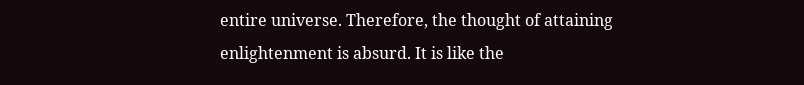entire universe. Therefore, the thought of attaining enlightenment is absurd. It is like the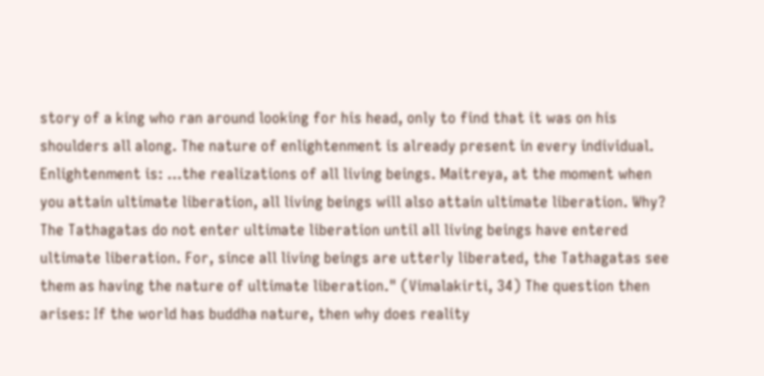story of a king who ran around looking for his head, only to find that it was on his shoulders all along. The nature of enlightenment is already present in every individual. Enlightenment is: ...the realizations of all living beings. Maitreya, at the moment when you attain ultimate liberation, all living beings will also attain ultimate liberation. Why? The Tathagatas do not enter ultimate liberation until all living beings have entered ultimate liberation. For, since all living beings are utterly liberated, the Tathagatas see them as having the nature of ultimate liberation." (Vimalakirti, 34) The question then arises: If the world has buddha nature, then why does reality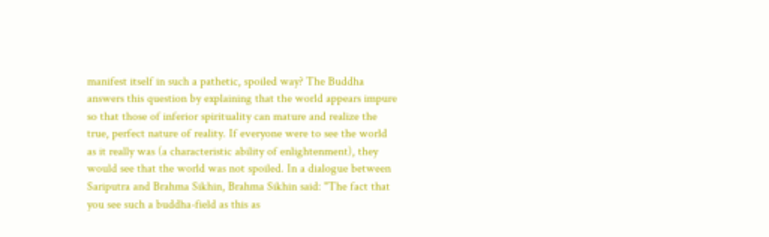manifest itself in such a pathetic, spoiled way? The Buddha answers this question by explaining that the world appears impure so that those of inferior spirituality can mature and realize the true, perfect nature of reality. If everyone were to see the world as it really was (a characteristic ability of enlightenment), they would see that the world was not spoiled. In a dialogue between Sariputra and Brahma Sikhin, Brahma Sikhin said: "The fact that you see such a buddha-field as this as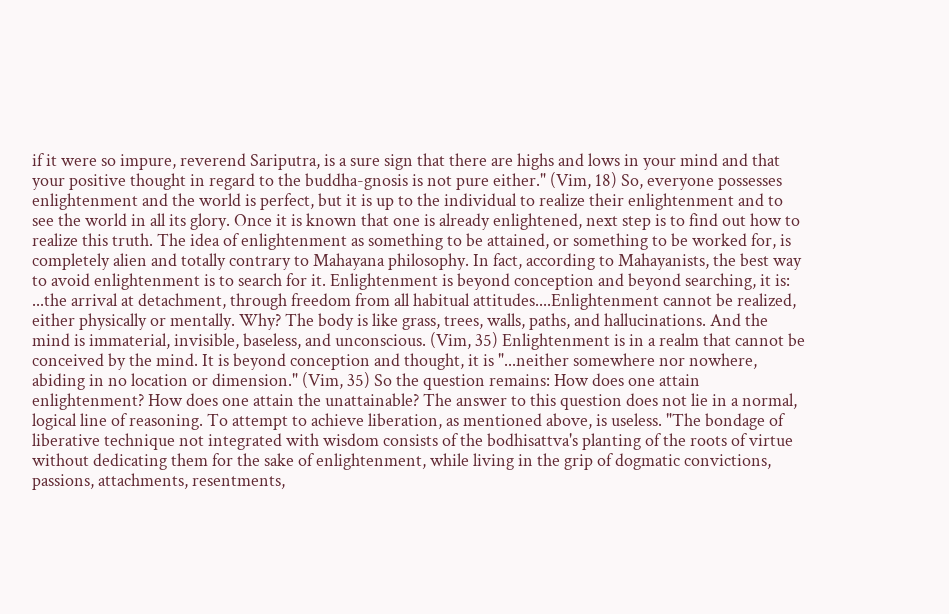if it were so impure, reverend Sariputra, is a sure sign that there are highs and lows in your mind and that your positive thought in regard to the buddha-gnosis is not pure either." (Vim, 18) So, everyone possesses enlightenment and the world is perfect, but it is up to the individual to realize their enlightenment and to see the world in all its glory. Once it is known that one is already enlightened, next step is to find out how to realize this truth. The idea of enlightenment as something to be attained, or something to be worked for, is completely alien and totally contrary to Mahayana philosophy. In fact, according to Mahayanists, the best way to avoid enlightenment is to search for it. Enlightenment is beyond conception and beyond searching, it is: ...the arrival at detachment, through freedom from all habitual attitudes....Enlightenment cannot be realized, either physically or mentally. Why? The body is like grass, trees, walls, paths, and hallucinations. And the mind is immaterial, invisible, baseless, and unconscious. (Vim, 35) Enlightenment is in a realm that cannot be conceived by the mind. It is beyond conception and thought, it is "...neither somewhere nor nowhere, abiding in no location or dimension." (Vim, 35) So the question remains: How does one attain enlightenment? How does one attain the unattainable? The answer to this question does not lie in a normal, logical line of reasoning. To attempt to achieve liberation, as mentioned above, is useless. "The bondage of liberative technique not integrated with wisdom consists of the bodhisattva's planting of the roots of virtue without dedicating them for the sake of enlightenment, while living in the grip of dogmatic convictions, passions, attachments, resentments,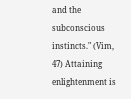and the subconscious instincts." (Vim, 47) Attaining enlightenment is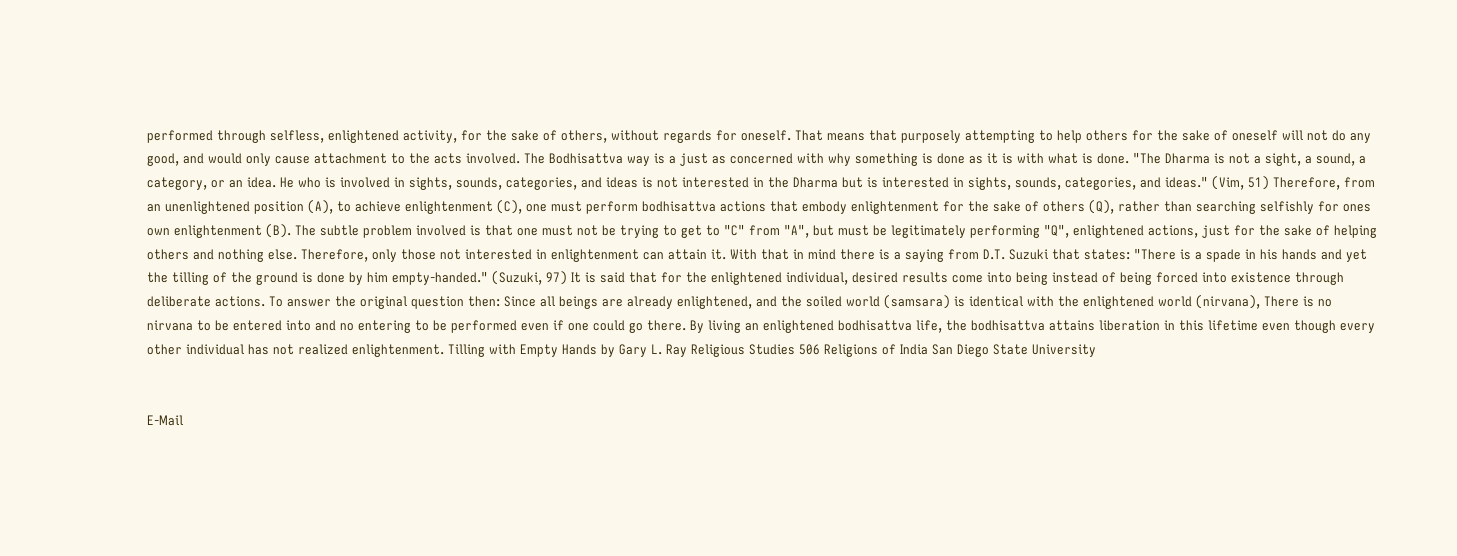performed through selfless, enlightened activity, for the sake of others, without regards for oneself. That means that purposely attempting to help others for the sake of oneself will not do any good, and would only cause attachment to the acts involved. The Bodhisattva way is a just as concerned with why something is done as it is with what is done. "The Dharma is not a sight, a sound, a category, or an idea. He who is involved in sights, sounds, categories, and ideas is not interested in the Dharma but is interested in sights, sounds, categories, and ideas." (Vim, 51) Therefore, from an unenlightened position (A), to achieve enlightenment (C), one must perform bodhisattva actions that embody enlightenment for the sake of others (Q), rather than searching selfishly for ones own enlightenment (B). The subtle problem involved is that one must not be trying to get to "C" from "A", but must be legitimately performing "Q", enlightened actions, just for the sake of helping others and nothing else. Therefore, only those not interested in enlightenment can attain it. With that in mind there is a saying from D.T. Suzuki that states: "There is a spade in his hands and yet the tilling of the ground is done by him empty-handed." (Suzuki, 97) It is said that for the enlightened individual, desired results come into being instead of being forced into existence through deliberate actions. To answer the original question then: Since all beings are already enlightened, and the soiled world (samsara) is identical with the enlightened world (nirvana), There is no nirvana to be entered into and no entering to be performed even if one could go there. By living an enlightened bodhisattva life, the bodhisattva attains liberation in this lifetime even though every other individual has not realized enlightenment. Tilling with Empty Hands by Gary L. Ray Religious Studies 506 Religions of India San Diego State University


E-Mail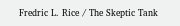Fredric L. Rice / The Skeptic Tank